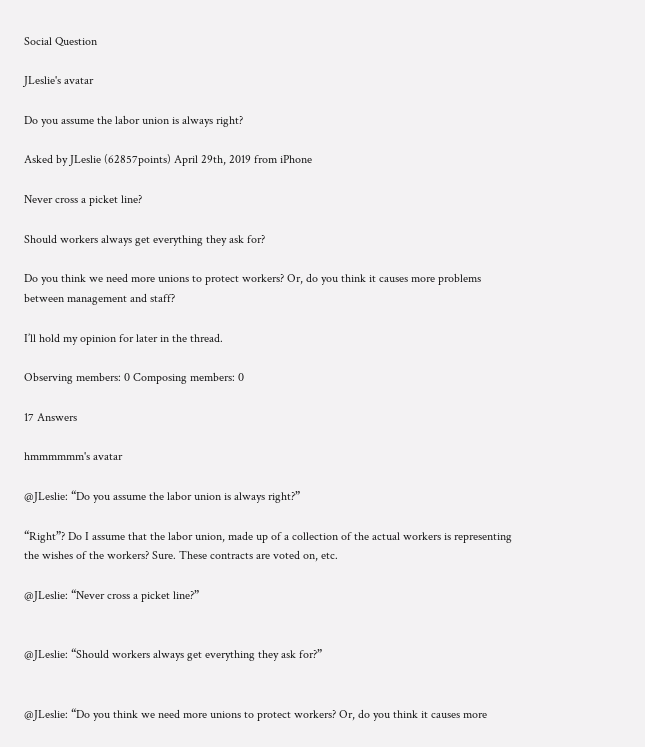Social Question

JLeslie's avatar

Do you assume the labor union is always right?

Asked by JLeslie (62857points) April 29th, 2019 from iPhone

Never cross a picket line?

Should workers always get everything they ask for?

Do you think we need more unions to protect workers? Or, do you think it causes more problems between management and staff?

I’ll hold my opinion for later in the thread.

Observing members: 0 Composing members: 0

17 Answers

hmmmmmm's avatar

@JLeslie: “Do you assume the labor union is always right?”

“Right”? Do I assume that the labor union, made up of a collection of the actual workers is representing the wishes of the workers? Sure. These contracts are voted on, etc.

@JLeslie: “Never cross a picket line?”


@JLeslie: “Should workers always get everything they ask for?”


@JLeslie: “Do you think we need more unions to protect workers? Or, do you think it causes more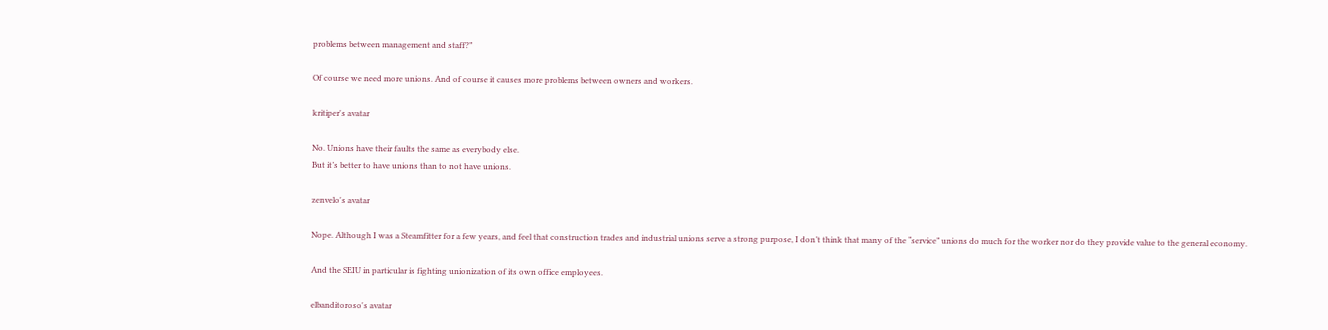problems between management and staff?”

Of course we need more unions. And of course it causes more problems between owners and workers.

kritiper's avatar

No. Unions have their faults the same as everybody else.
But it’s better to have unions than to not have unions.

zenvelo's avatar

Nope. Although I was a Steamfitter for a few years, and feel that construction trades and industrial unions serve a strong purpose, I don’t think that many of the “service” unions do much for the worker nor do they provide value to the general economy.

And the SEIU in particular is fighting unionization of its own office employees.

elbanditoroso's avatar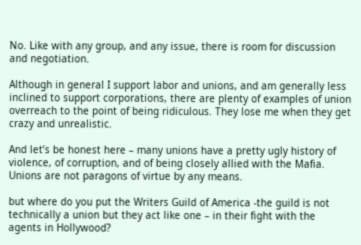No. Like with any group, and any issue, there is room for discussion and negotiation.

Although in general I support labor and unions, and am generally less inclined to support corporations, there are plenty of examples of union overreach to the point of being ridiculous. They lose me when they get crazy and unrealistic.

And let’s be honest here – many unions have a pretty ugly history of violence, of corruption, and of being closely allied with the Mafia. Unions are not paragons of virtue by any means.

but where do you put the Writers Guild of America -the guild is not technically a union but they act like one – in their fight with the agents in Hollywood?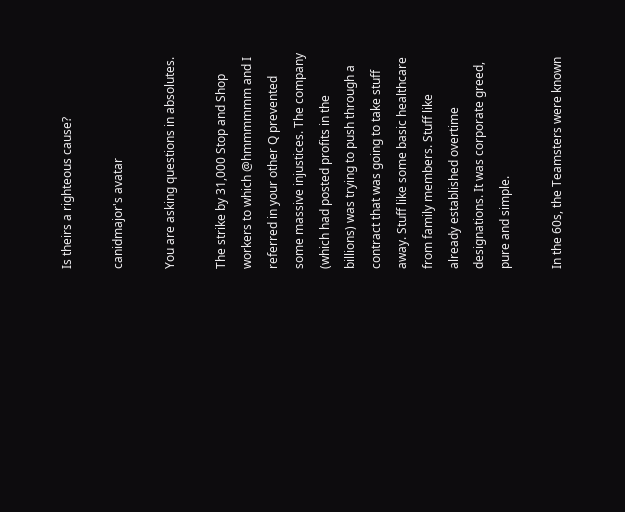Is theirs a righteous cause?

canidmajor's avatar

You are asking questions in absolutes.

The strike by 31,000 Stop and Shop workers to which @hmmmmmm and I referred in your other Q prevented some massive injustices. The company (which had posted profits in the billions) was trying to push through a contract that was going to take stuff away. Stuff like some basic healthcare from family members. Stuff like already established overtime designations. It was corporate greed, pure and simple.

In the 60s, the Teamsters were known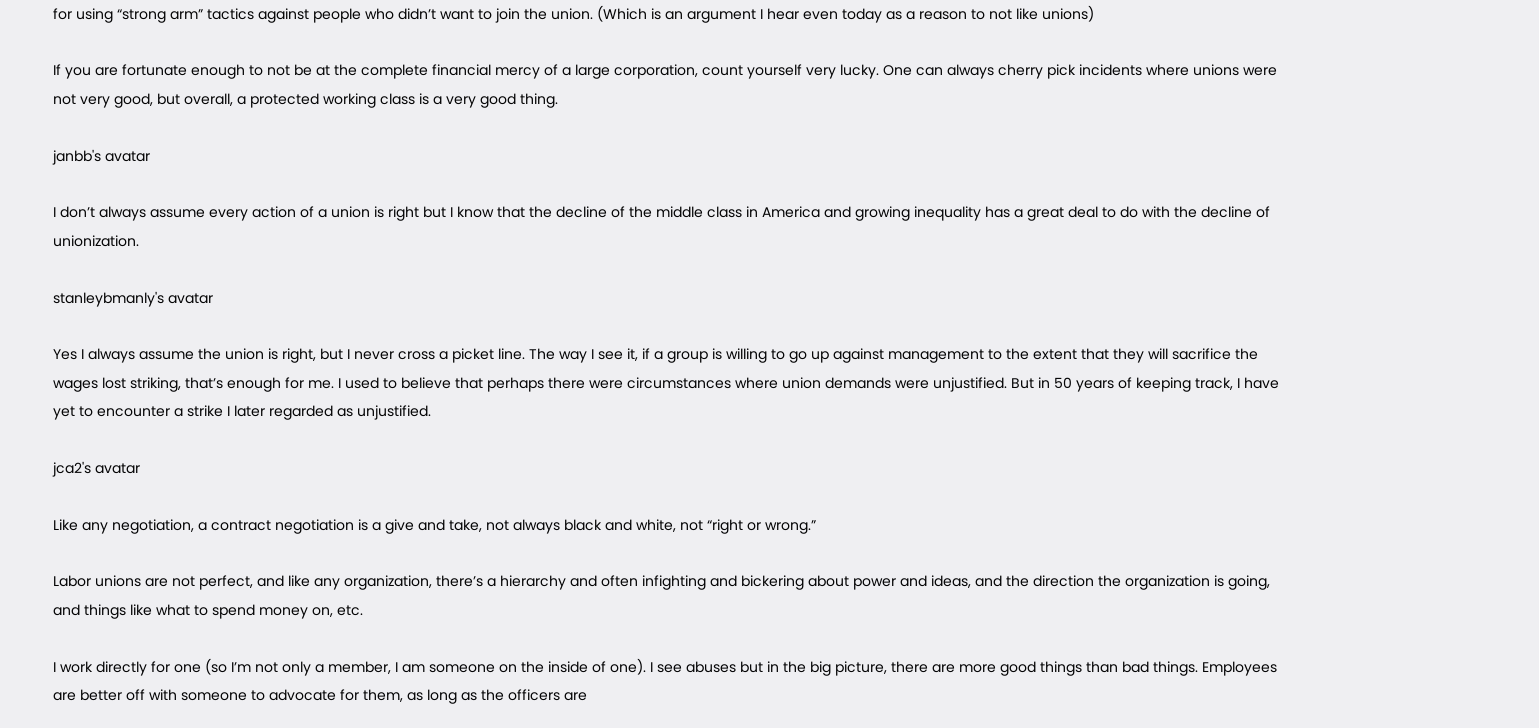for using “strong arm” tactics against people who didn’t want to join the union. (Which is an argument I hear even today as a reason to not like unions)

If you are fortunate enough to not be at the complete financial mercy of a large corporation, count yourself very lucky. One can always cherry pick incidents where unions were not very good, but overall, a protected working class is a very good thing.

janbb's avatar

I don’t always assume every action of a union is right but I know that the decline of the middle class in America and growing inequality has a great deal to do with the decline of unionization.

stanleybmanly's avatar

Yes I always assume the union is right, but I never cross a picket line. The way I see it, if a group is willing to go up against management to the extent that they will sacrifice the wages lost striking, that’s enough for me. I used to believe that perhaps there were circumstances where union demands were unjustified. But in 50 years of keeping track, I have yet to encounter a strike I later regarded as unjustified.

jca2's avatar

Like any negotiation, a contract negotiation is a give and take, not always black and white, not “right or wrong.”

Labor unions are not perfect, and like any organization, there’s a hierarchy and often infighting and bickering about power and ideas, and the direction the organization is going, and things like what to spend money on, etc.

I work directly for one (so I’m not only a member, I am someone on the inside of one). I see abuses but in the big picture, there are more good things than bad things. Employees are better off with someone to advocate for them, as long as the officers are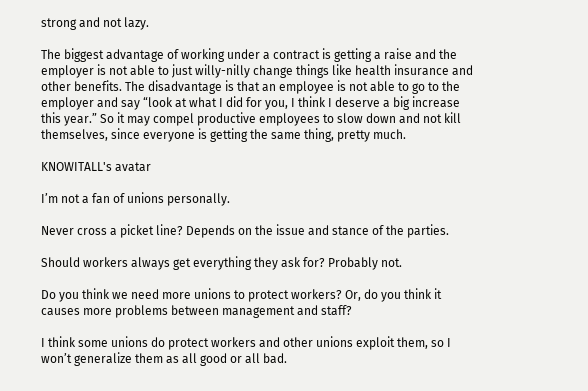strong and not lazy.

The biggest advantage of working under a contract is getting a raise and the employer is not able to just willy-nilly change things like health insurance and other benefits. The disadvantage is that an employee is not able to go to the employer and say “look at what I did for you, I think I deserve a big increase this year.” So it may compel productive employees to slow down and not kill themselves, since everyone is getting the same thing, pretty much.

KNOWITALL's avatar

I’m not a fan of unions personally.

Never cross a picket line? Depends on the issue and stance of the parties.

Should workers always get everything they ask for? Probably not.

Do you think we need more unions to protect workers? Or, do you think it causes more problems between management and staff?

I think some unions do protect workers and other unions exploit them, so I won’t generalize them as all good or all bad.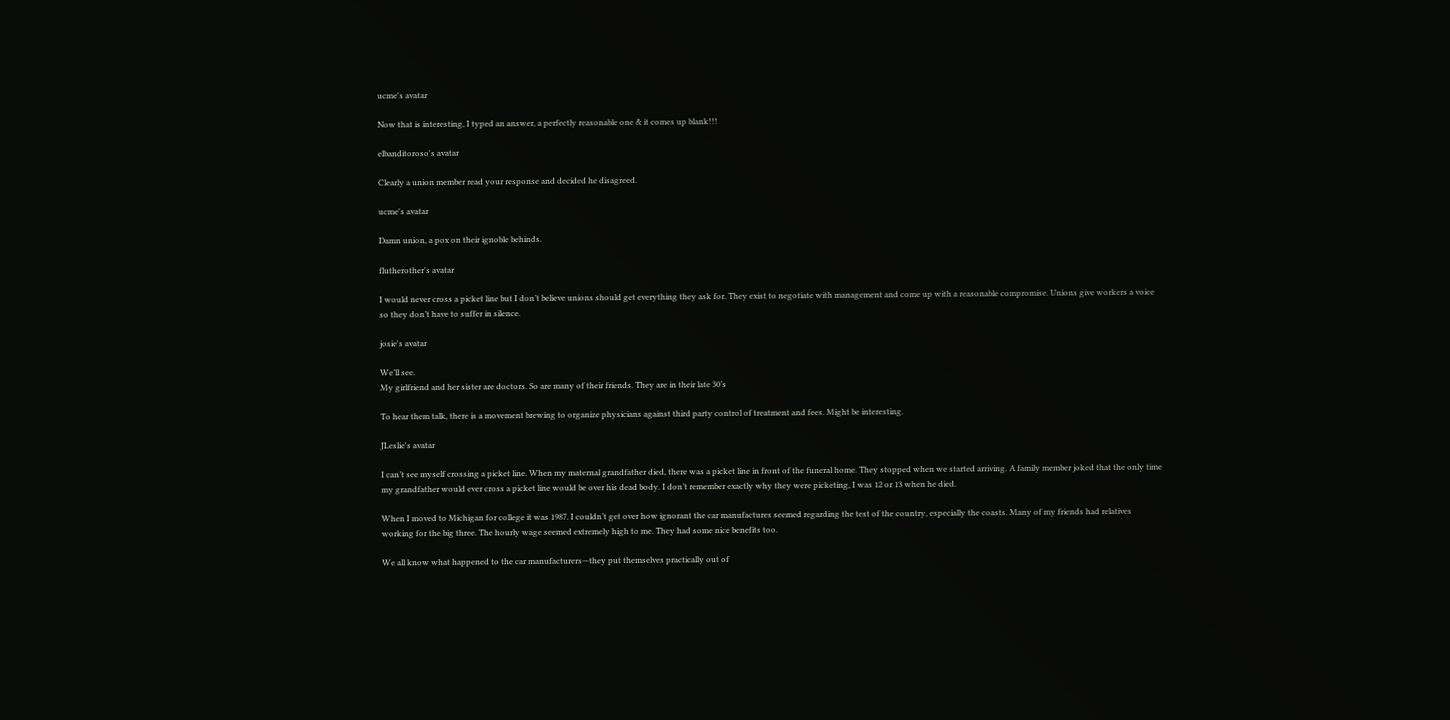ucme's avatar

Now that is interesting, I typed an answer, a perfectly reasonable one & it comes up blank!!!

elbanditoroso's avatar

Clearly a union member read your response and decided he disagreed.

ucme's avatar

Damn union, a pox on their ignoble behinds.

flutherother's avatar

I would never cross a picket line but I don’t believe unions should get everything they ask for. They exist to negotiate with management and come up with a reasonable compromise. Unions give workers a voice so they don’t have to suffer in silence.

josie's avatar

We’ll see.
My girlfriend and her sister are doctors. So are many of their friends. They are in their late 30’s

To hear them talk, there is a movement brewing to organize physicians against third party control of treatment and fees. Might be interesting.

JLeslie's avatar

I can’t see myself crossing a picket line. When my maternal grandfather died, there was a picket line in front of the funeral home. They stopped when we started arriving. A family member joked that the only time my grandfather would ever cross a picket line would be over his dead body. I don’t remember exactly why they were picketing, I was 12 or 13 when he died.

When I moved to Michigan for college it was 1987. I couldn’t get over how ignorant the car manufactures seemed regarding the test of the country, especially the coasts. Many of my friends had relatives working for the big three. The hourly wage seemed extremely high to me. They had some nice benefits too.

We all know what happened to the car manufacturers—they put themselves practically out of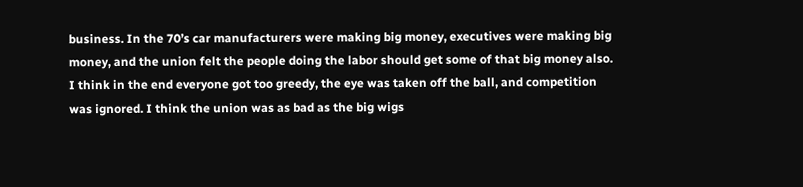business. In the 70’s car manufacturers were making big money, executives were making big money, and the union felt the people doing the labor should get some of that big money also. I think in the end everyone got too greedy, the eye was taken off the ball, and competition was ignored. I think the union was as bad as the big wigs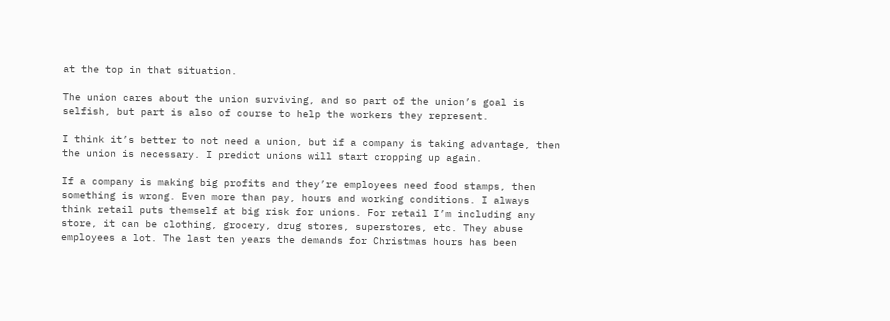at the top in that situation.

The union cares about the union surviving, and so part of the union’s goal is selfish, but part is also of course to help the workers they represent.

I think it’s better to not need a union, but if a company is taking advantage, then the union is necessary. I predict unions will start cropping up again.

If a company is making big profits and they’re employees need food stamps, then something is wrong. Even more than pay, hours and working conditions. I always think retail puts themself at big risk for unions. For retail I’m including any store, it can be clothing, grocery, drug stores, superstores, etc. They abuse employees a lot. The last ten years the demands for Christmas hours has been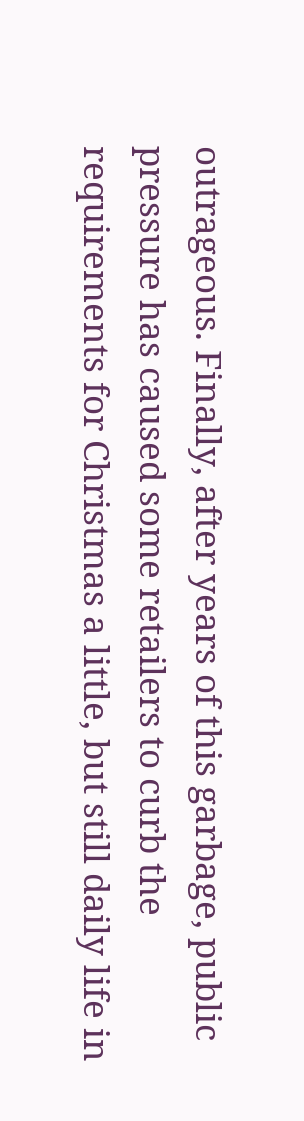outrageous. Finally, after years of this garbage, public pressure has caused some retailers to curb the requirements for Christmas a little, but still daily life in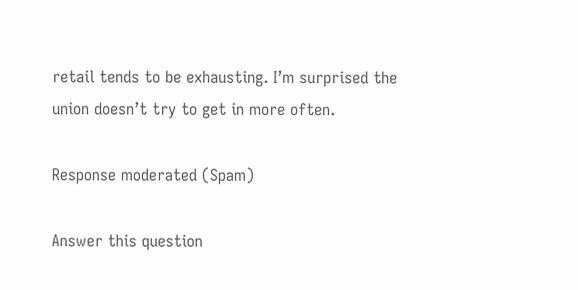retail tends to be exhausting. I’m surprised the union doesn’t try to get in more often.

Response moderated (Spam)

Answer this question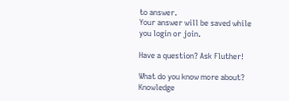to answer.
Your answer will be saved while you login or join.

Have a question? Ask Fluther!

What do you know more about?
Knowledge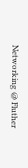Networking @ Fluther